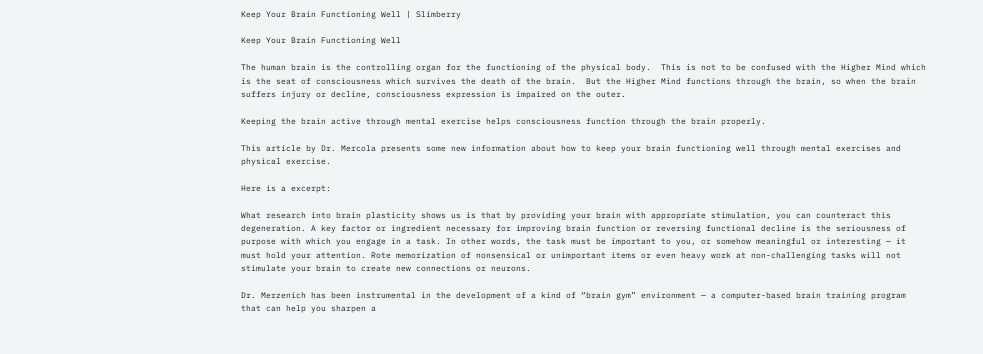Keep Your Brain Functioning Well | Slimberry

Keep Your Brain Functioning Well

The human brain is the controlling organ for the functioning of the physical body.  This is not to be confused with the Higher Mind which is the seat of consciousness which survives the death of the brain.  But the Higher Mind functions through the brain, so when the brain suffers injury or decline, consciousness expression is impaired on the outer.

Keeping the brain active through mental exercise helps consciousness function through the brain properly.

This article by Dr. Mercola presents some new information about how to keep your brain functioning well through mental exercises and physical exercise.

Here is a excerpt:

What research into brain plasticity shows us is that by providing your brain with appropriate stimulation, you can counteract this degeneration. A key factor or ingredient necessary for improving brain function or reversing functional decline is the seriousness of purpose with which you engage in a task. In other words, the task must be important to you, or somehow meaningful or interesting — it must hold your attention. Rote memorization of nonsensical or unimportant items or even heavy work at non-challenging tasks will not stimulate your brain to create new connections or neurons.

Dr. Merzenich has been instrumental in the development of a kind of “brain gym” environment — a computer-based brain training program that can help you sharpen a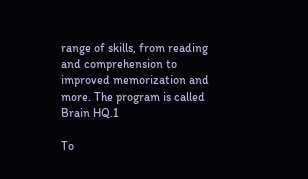range of skills, from reading and comprehension to improved memorization and more. The program is called Brain HQ.1

To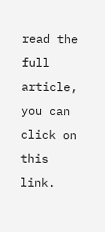read the full article, you can click on this link.